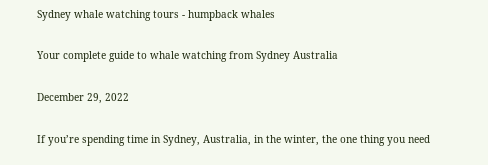Sydney whale watching tours - humpback whales

Your complete guide to whale watching from Sydney Australia

December 29, 2022

If you’re spending time in Sydney, Australia, in the winter, the one thing you need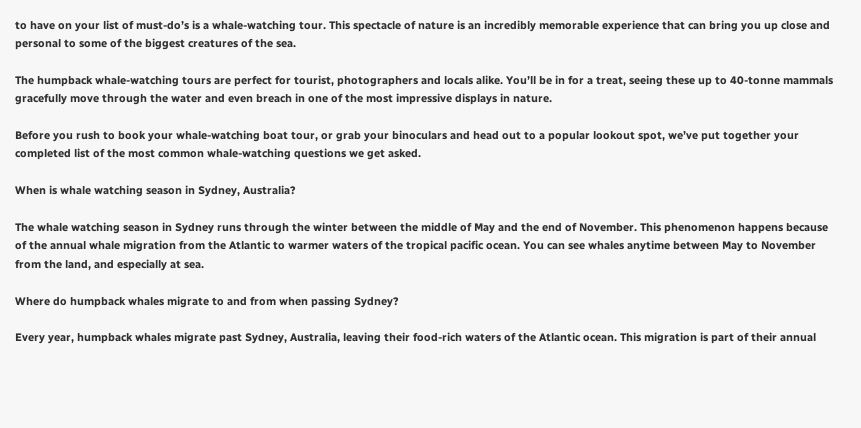to have on your list of must-do’s is a whale-watching tour. This spectacle of nature is an incredibly memorable experience that can bring you up close and personal to some of the biggest creatures of the sea.

The humpback whale-watching tours are perfect for tourist, photographers and locals alike. You’ll be in for a treat, seeing these up to 40-tonne mammals gracefully move through the water and even breach in one of the most impressive displays in nature.

Before you rush to book your whale-watching boat tour, or grab your binoculars and head out to a popular lookout spot, we’ve put together your completed list of the most common whale-watching questions we get asked.

When is whale watching season in Sydney, Australia?

The whale watching season in Sydney runs through the winter between the middle of May and the end of November. This phenomenon happens because of the annual whale migration from the Atlantic to warmer waters of the tropical pacific ocean. You can see whales anytime between May to November from the land, and especially at sea.

Where do humpback whales migrate to and from when passing Sydney?

Every year, humpback whales migrate past Sydney, Australia, leaving their food-rich waters of the Atlantic ocean. This migration is part of their annual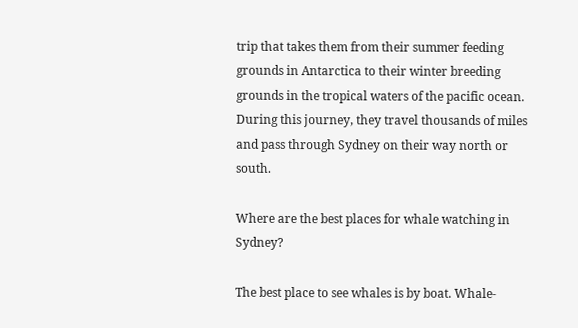trip that takes them from their summer feeding grounds in Antarctica to their winter breeding grounds in the tropical waters of the pacific ocean. During this journey, they travel thousands of miles and pass through Sydney on their way north or south.

Where are the best places for whale watching in Sydney?

The best place to see whales is by boat. Whale-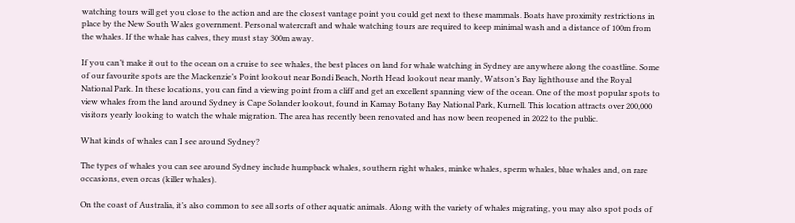watching tours will get you close to the action and are the closest vantage point you could get next to these mammals. Boats have proximity restrictions in place by the New South Wales government. Personal watercraft and whale watching tours are required to keep minimal wash and a distance of 100m from the whales. If the whale has calves, they must stay 300m away.

If you can’t make it out to the ocean on a cruise to see whales, the best places on land for whale watching in Sydney are anywhere along the coastline. Some of our favourite spots are the Mackenzie’s Point lookout near Bondi Beach, North Head lookout near manly, Watson’s Bay lighthouse and the Royal National Park. In these locations, you can find a viewing point from a cliff and get an excellent spanning view of the ocean. One of the most popular spots to view whales from the land around Sydney is Cape Solander lookout, found in Kamay Botany Bay National Park, Kurnell. This location attracts over 200,000 visitors yearly looking to watch the whale migration. The area has recently been renovated and has now been reopened in 2022 to the public.

What kinds of whales can I see around Sydney?

The types of whales you can see around Sydney include humpback whales, southern right whales, minke whales, sperm whales, blue whales and, on rare occasions, even orcas (killer whales).

On the coast of Australia, it’s also common to see all sorts of other aquatic animals. Along with the variety of whales migrating, you may also spot pods of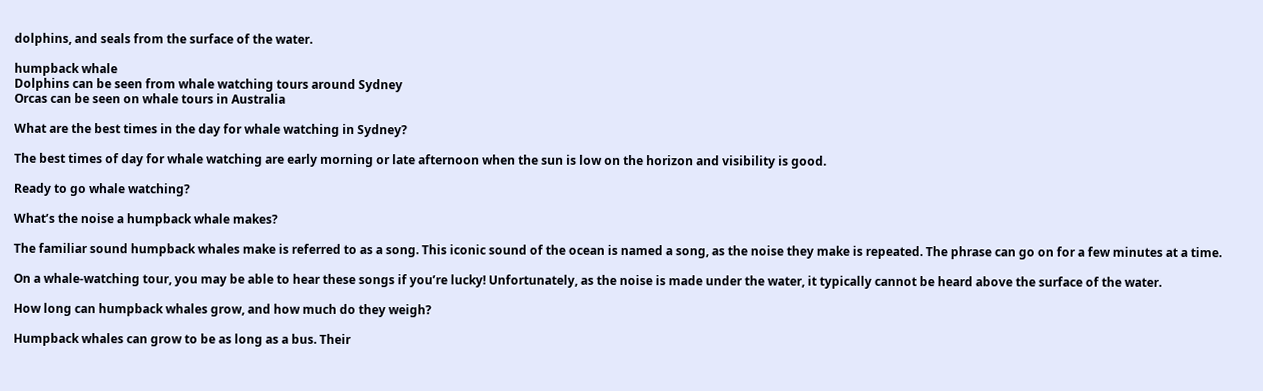dolphins, and seals from the surface of the water.

humpback whale
Dolphins can be seen from whale watching tours around Sydney
Orcas can be seen on whale tours in Australia

What are the best times in the day for whale watching in Sydney?

The best times of day for whale watching are early morning or late afternoon when the sun is low on the horizon and visibility is good.

Ready to go whale watching?

What’s the noise a humpback whale makes?

The familiar sound humpback whales make is referred to as a song. This iconic sound of the ocean is named a song, as the noise they make is repeated. The phrase can go on for a few minutes at a time.

On a whale-watching tour, you may be able to hear these songs if you’re lucky! Unfortunately, as the noise is made under the water, it typically cannot be heard above the surface of the water.

How long can humpback whales grow, and how much do they weigh?

Humpback whales can grow to be as long as a bus. Their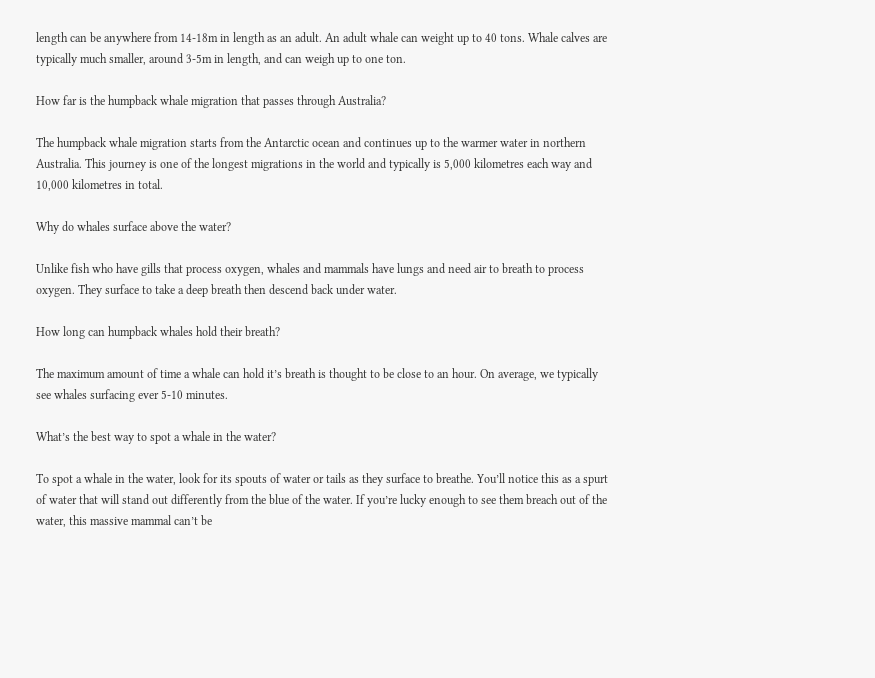length can be anywhere from 14-18m in length as an adult. An adult whale can weight up to 40 tons. Whale calves are typically much smaller, around 3-5m in length, and can weigh up to one ton.

How far is the humpback whale migration that passes through Australia?

The humpback whale migration starts from the Antarctic ocean and continues up to the warmer water in northern Australia. This journey is one of the longest migrations in the world and typically is 5,000 kilometres each way and 10,000 kilometres in total.

Why do whales surface above the water?

Unlike fish who have gills that process oxygen, whales and mammals have lungs and need air to breath to process oxygen. They surface to take a deep breath then descend back under water.

How long can humpback whales hold their breath?

The maximum amount of time a whale can hold it’s breath is thought to be close to an hour. On average, we typically see whales surfacing ever 5-10 minutes.

What’s the best way to spot a whale in the water?

To spot a whale in the water, look for its spouts of water or tails as they surface to breathe. You’ll notice this as a spurt of water that will stand out differently from the blue of the water. If you’re lucky enough to see them breach out of the water, this massive mammal can’t be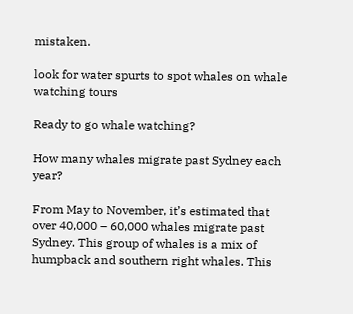mistaken.

look for water spurts to spot whales on whale watching tours

Ready to go whale watching?

How many whales migrate past Sydney each year?

From May to November, it’s estimated that over 40,000 – 60,000 whales migrate past Sydney. This group of whales is a mix of humpback and southern right whales. This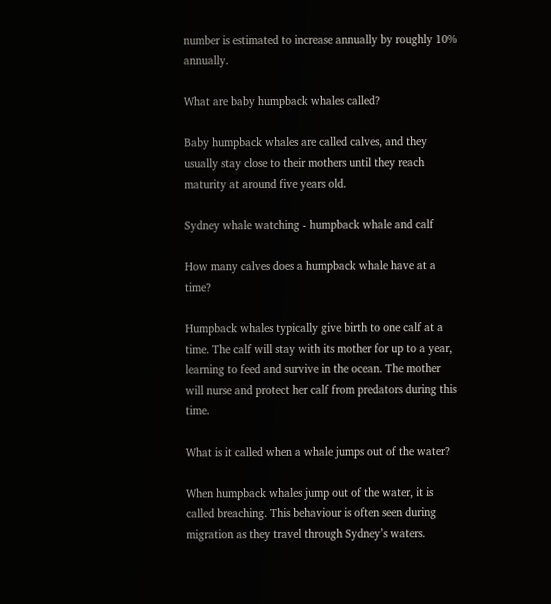number is estimated to increase annually by roughly 10% annually.

What are baby humpback whales called?

Baby humpback whales are called calves, and they usually stay close to their mothers until they reach maturity at around five years old.

Sydney whale watching - humpback whale and calf

How many calves does a humpback whale have at a time?

Humpback whales typically give birth to one calf at a time. The calf will stay with its mother for up to a year, learning to feed and survive in the ocean. The mother will nurse and protect her calf from predators during this time.

What is it called when a whale jumps out of the water?

When humpback whales jump out of the water, it is called breaching. This behaviour is often seen during migration as they travel through Sydney’s waters.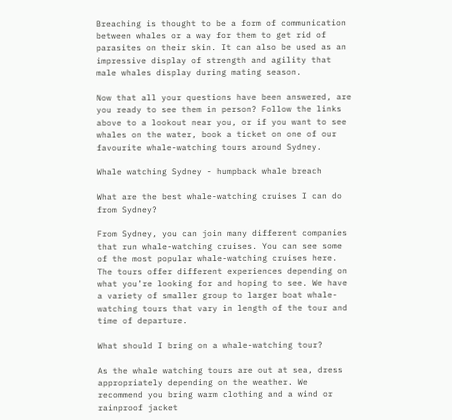Breaching is thought to be a form of communication between whales or a way for them to get rid of parasites on their skin. It can also be used as an impressive display of strength and agility that male whales display during mating season.

Now that all your questions have been answered, are you ready to see them in person? Follow the links above to a lookout near you, or if you want to see whales on the water, book a ticket on one of our favourite whale-watching tours around Sydney.

Whale watching Sydney - humpback whale breach

What are the best whale-watching cruises I can do from Sydney?

From Sydney, you can join many different companies that run whale-watching cruises. You can see some of the most popular whale-watching cruises here. The tours offer different experiences depending on what you’re looking for and hoping to see. We have a variety of smaller group to larger boat whale-watching tours that vary in length of the tour and time of departure.

What should I bring on a whale-watching tour?

As the whale watching tours are out at sea, dress appropriately depending on the weather. We recommend you bring warm clothing and a wind or rainproof jacket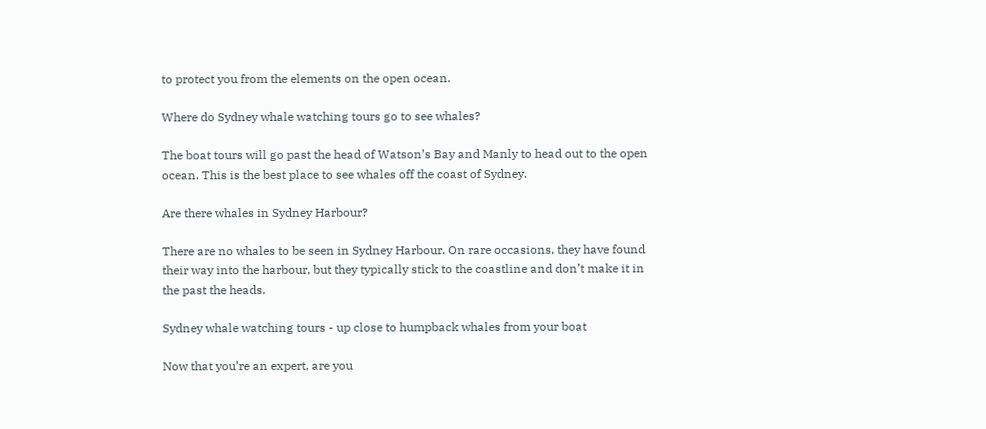to protect you from the elements on the open ocean.

Where do Sydney whale watching tours go to see whales?

The boat tours will go past the head of Watson’s Bay and Manly to head out to the open ocean. This is the best place to see whales off the coast of Sydney.

Are there whales in Sydney Harbour?

There are no whales to be seen in Sydney Harbour. On rare occasions, they have found their way into the harbour, but they typically stick to the coastline and don’t make it in the past the heads.

Sydney whale watching tours - up close to humpback whales from your boat

Now that you’re an expert, are you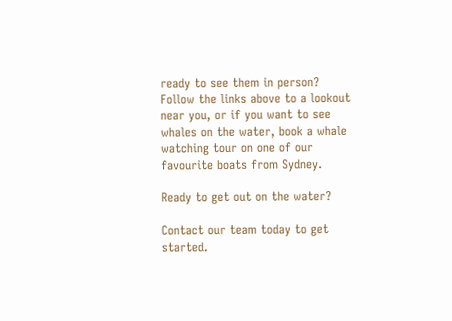ready to see them in person? Follow the links above to a lookout near you, or if you want to see whales on the water, book a whale watching tour on one of our favourite boats from Sydney.

Ready to get out on the water?

Contact our team today to get started.